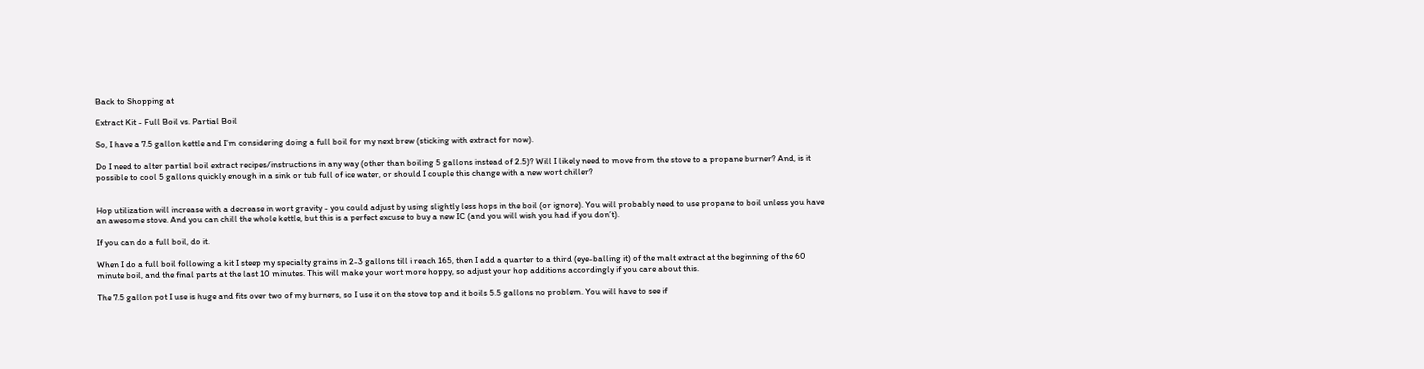Back to Shopping at

Extract Kit - Full Boil vs. Partial Boil

So, I have a 7.5 gallon kettle and I’m considering doing a full boil for my next brew (sticking with extract for now).

Do I need to alter partial boil extract recipes/instructions in any way (other than boiling 5 gallons instead of 2.5)? Will I likely need to move from the stove to a propane burner? And, is it possible to cool 5 gallons quickly enough in a sink or tub full of ice water, or should I couple this change with a new wort chiller?


Hop utilization will increase with a decrease in wort gravity - you could adjust by using slightly less hops in the boil (or ignore). You will probably need to use propane to boil unless you have an awesome stove. And you can chill the whole kettle, but this is a perfect excuse to buy a new IC (and you will wish you had if you don’t).

If you can do a full boil, do it.

When I do a full boil following a kit I steep my specialty grains in 2-3 gallons till i reach 165, then I add a quarter to a third (eye-balling it) of the malt extract at the beginning of the 60 minute boil, and the final parts at the last 10 minutes. This will make your wort more hoppy, so adjust your hop additions accordingly if you care about this.

The 7.5 gallon pot I use is huge and fits over two of my burners, so I use it on the stove top and it boils 5.5 gallons no problem. You will have to see if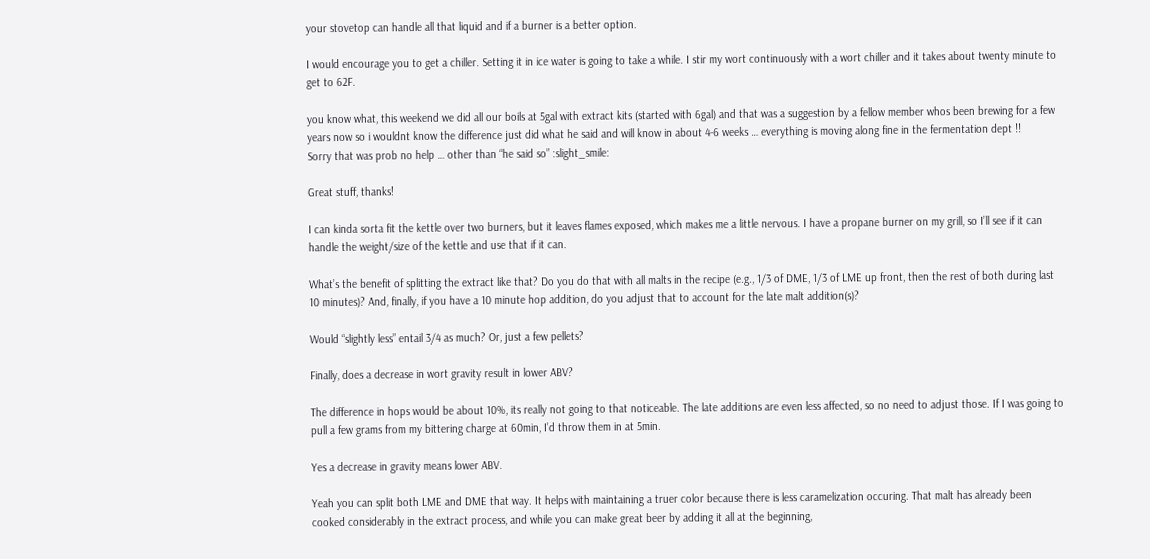your stovetop can handle all that liquid and if a burner is a better option.

I would encourage you to get a chiller. Setting it in ice water is going to take a while. I stir my wort continuously with a wort chiller and it takes about twenty minute to get to 62F.

you know what, this weekend we did all our boils at 5gal with extract kits (started with 6gal) and that was a suggestion by a fellow member whos been brewing for a few years now so i wouldnt know the difference just did what he said and will know in about 4-6 weeks … everything is moving along fine in the fermentation dept !!
Sorry that was prob no help … other than “he said so” :slight_smile:

Great stuff, thanks!

I can kinda sorta fit the kettle over two burners, but it leaves flames exposed, which makes me a little nervous. I have a propane burner on my grill, so I’ll see if it can handle the weight/size of the kettle and use that if it can.

What’s the benefit of splitting the extract like that? Do you do that with all malts in the recipe (e.g., 1/3 of DME, 1/3 of LME up front, then the rest of both during last 10 minutes)? And, finally, if you have a 10 minute hop addition, do you adjust that to account for the late malt addition(s)?

Would “slightly less” entail 3/4 as much? Or, just a few pellets?

Finally, does a decrease in wort gravity result in lower ABV?

The difference in hops would be about 10%, its really not going to that noticeable. The late additions are even less affected, so no need to adjust those. If I was going to pull a few grams from my bittering charge at 60min, I’d throw them in at 5min.

Yes a decrease in gravity means lower ABV.

Yeah you can split both LME and DME that way. It helps with maintaining a truer color because there is less caramelization occuring. That malt has already been cooked considerably in the extract process, and while you can make great beer by adding it all at the beginning,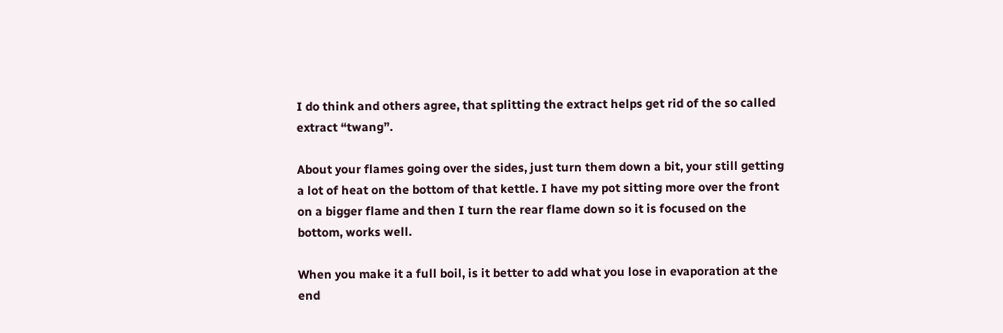I do think and others agree, that splitting the extract helps get rid of the so called extract “twang”.

About your flames going over the sides, just turn them down a bit, your still getting a lot of heat on the bottom of that kettle. I have my pot sitting more over the front on a bigger flame and then I turn the rear flame down so it is focused on the bottom, works well.

When you make it a full boil, is it better to add what you lose in evaporation at the end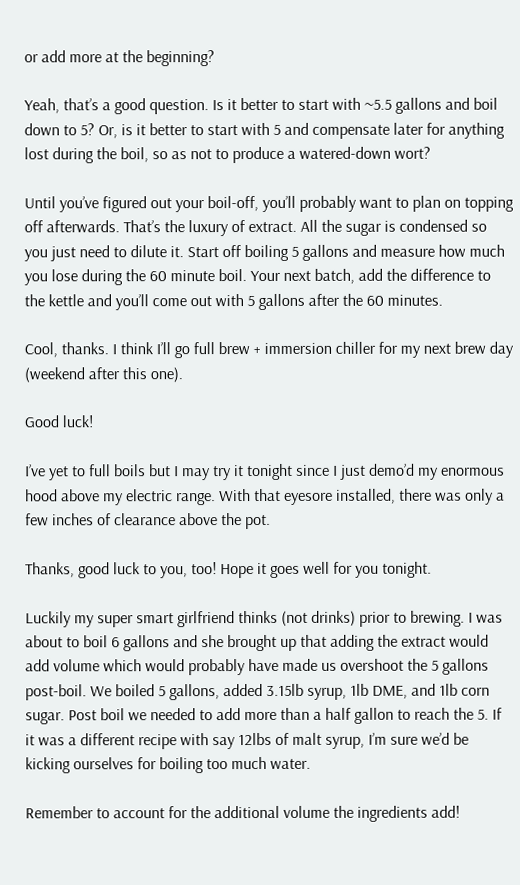or add more at the beginning?

Yeah, that’s a good question. Is it better to start with ~5.5 gallons and boil down to 5? Or, is it better to start with 5 and compensate later for anything lost during the boil, so as not to produce a watered-down wort?

Until you’ve figured out your boil-off, you’ll probably want to plan on topping off afterwards. That’s the luxury of extract. All the sugar is condensed so you just need to dilute it. Start off boiling 5 gallons and measure how much you lose during the 60 minute boil. Your next batch, add the difference to the kettle and you’ll come out with 5 gallons after the 60 minutes.

Cool, thanks. I think I’ll go full brew + immersion chiller for my next brew day (weekend after this one).

Good luck!

I’ve yet to full boils but I may try it tonight since I just demo’d my enormous hood above my electric range. With that eyesore installed, there was only a few inches of clearance above the pot.

Thanks, good luck to you, too! Hope it goes well for you tonight.

Luckily my super smart girlfriend thinks (not drinks) prior to brewing. I was about to boil 6 gallons and she brought up that adding the extract would add volume which would probably have made us overshoot the 5 gallons post-boil. We boiled 5 gallons, added 3.15lb syrup, 1lb DME, and 1lb corn sugar. Post boil we needed to add more than a half gallon to reach the 5. If it was a different recipe with say 12lbs of malt syrup, I’m sure we’d be kicking ourselves for boiling too much water.

Remember to account for the additional volume the ingredients add!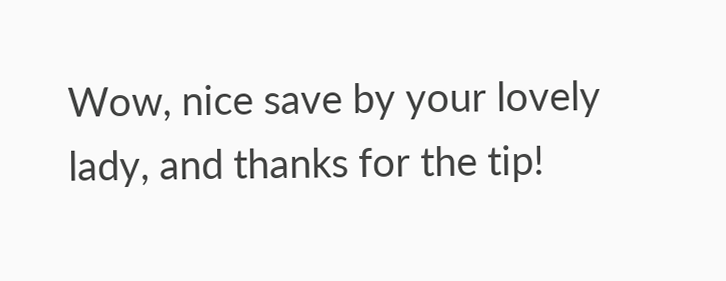Wow, nice save by your lovely lady, and thanks for the tip!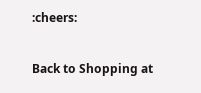:cheers:

Back to Shopping at